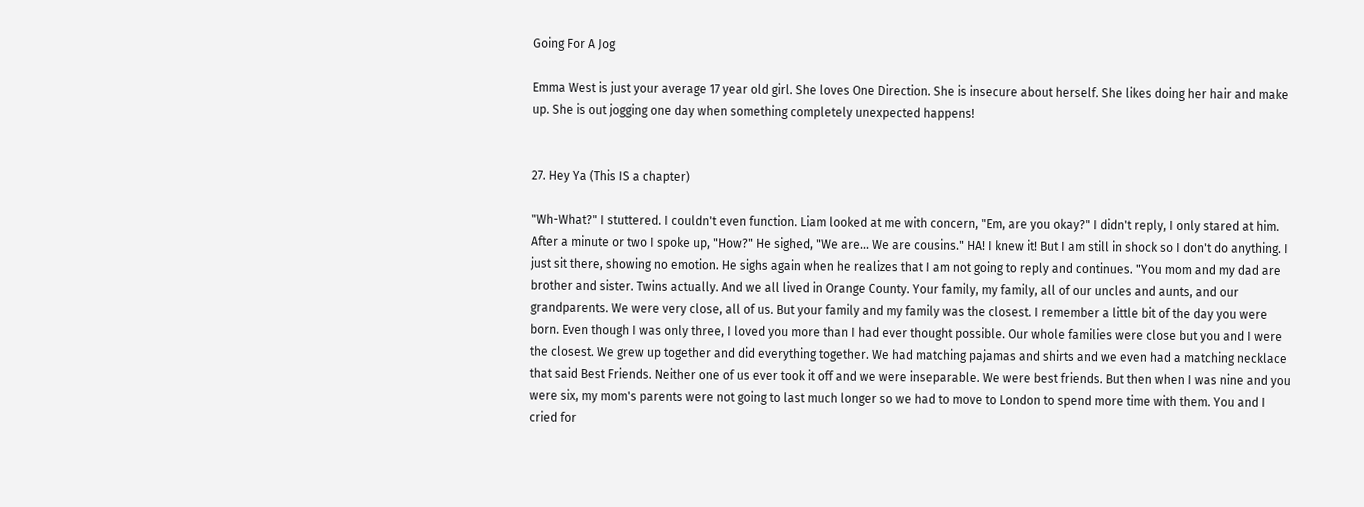Going For A Jog

Emma West is just your average 17 year old girl. She loves One Direction. She is insecure about herself. She likes doing her hair and make up. She is out jogging one day when something completely unexpected happens!


27. Hey Ya (This IS a chapter)

"Wh-What?" I stuttered. I couldn't even function. Liam looked at me with concern, "Em, are you okay?" I didn't reply, I only stared at him. After a minute or two I spoke up, "How?" He sighed, "We are... We are cousins." HA! I knew it! But I am still in shock so I don't do anything. I just sit there, showing no emotion. He sighs again when he realizes that I am not going to reply and continues. "You mom and my dad are brother and sister. Twins actually. And we all lived in Orange County. Your family, my family, all of our uncles and aunts, and our grandparents. We were very close, all of us. But your family and my family was the closest. I remember a little bit of the day you were born. Even though I was only three, I loved you more than I had ever thought possible. Our whole families were close but you and I were the closest. We grew up together and did everything together. We had matching pajamas and shirts and we even had a matching necklace that said Best Friends. Neither one of us ever took it off and we were inseparable. We were best friends. But then when I was nine and you were six, my mom's parents were not going to last much longer so we had to move to London to spend more time with them. You and I cried for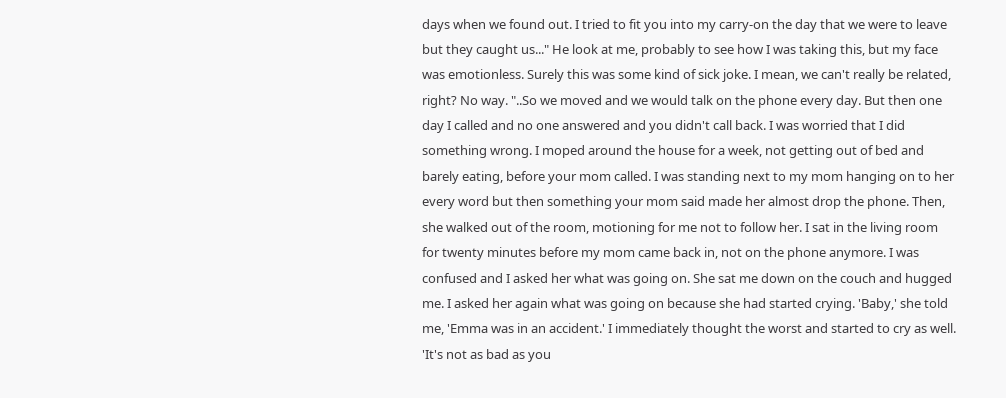days when we found out. I tried to fit you into my carry-on the day that we were to leave but they caught us..." He look at me, probably to see how I was taking this, but my face was emotionless. Surely this was some kind of sick joke. I mean, we can't really be related, right? No way. "..So we moved and we would talk on the phone every day. But then one day I called and no one answered and you didn't call back. I was worried that I did something wrong. I moped around the house for a week, not getting out of bed and barely eating, before your mom called. I was standing next to my mom hanging on to her every word but then something your mom said made her almost drop the phone. Then, she walked out of the room, motioning for me not to follow her. I sat in the living room for twenty minutes before my mom came back in, not on the phone anymore. I was confused and I asked her what was going on. She sat me down on the couch and hugged me. I asked her again what was going on because she had started crying. 'Baby,' she told me, 'Emma was in an accident.' I immediately thought the worst and started to cry as well. 'It's not as bad as you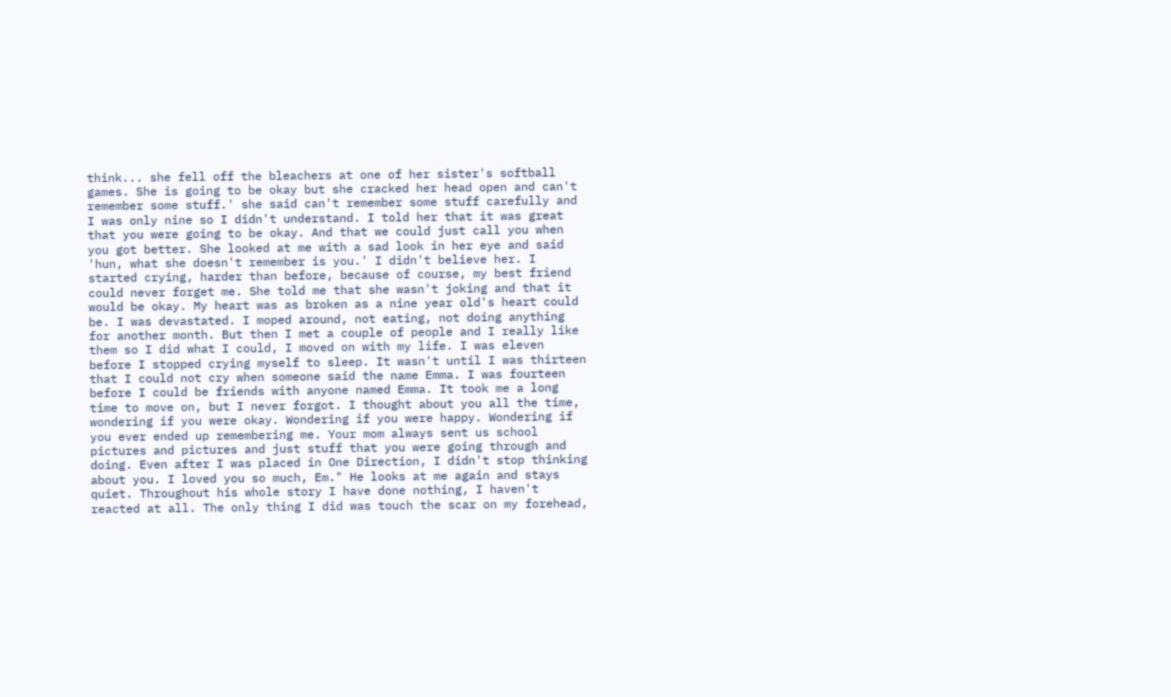think... she fell off the bleachers at one of her sister's softball games. She is going to be okay but she cracked her head open and can't remember some stuff.' she said can't remember some stuff carefully and I was only nine so I didn't understand. I told her that it was great that you were going to be okay. And that we could just call you when you got better. She looked at me with a sad look in her eye and said 'hun, what she doesn't remember is you.' I didn't believe her. I started crying, harder than before, because of course, my best friend could never forget me. She told me that she wasn't joking and that it would be okay. My heart was as broken as a nine year old's heart could be. I was devastated. I moped around, not eating, not doing anything for another month. But then I met a couple of people and I really like them so I did what I could, I moved on with my life. I was eleven before I stopped crying myself to sleep. It wasn't until I was thirteen that I could not cry when someone said the name Emma. I was fourteen before I could be friends with anyone named Emma. It took me a long time to move on, but I never forgot. I thought about you all the time, wondering if you were okay. Wondering if you were happy. Wondering if you ever ended up remembering me. Your mom always sent us school pictures and pictures and just stuff that you were going through and doing. Even after I was placed in One Direction, I didn't stop thinking about you. I loved you so much, Em." He looks at me again and stays quiet. Throughout his whole story I have done nothing, I haven't reacted at all. The only thing I did was touch the scar on my forehead,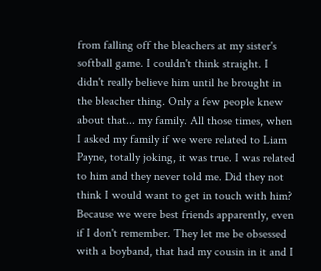from falling off the bleachers at my sister's softball game. I couldn't think straight. I didn't really believe him until he brought in the bleacher thing. Only a few people knew about that... my family. All those times, when I asked my family if we were related to Liam Payne, totally joking, it was true. I was related to him and they never told me. Did they not think I would want to get in touch with him? Because we were best friends apparently, even if I don't remember. They let me be obsessed with a boyband, that had my cousin in it and I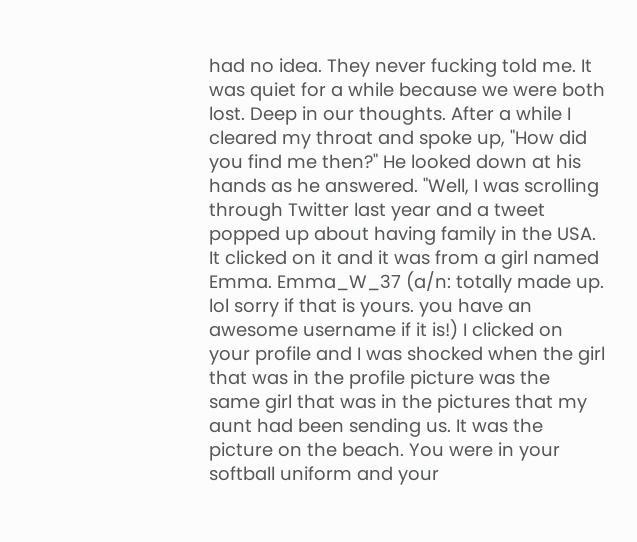had no idea. They never fucking told me. It was quiet for a while because we were both lost. Deep in our thoughts. After a while I cleared my throat and spoke up, "How did you find me then?" He looked down at his hands as he answered. "Well, I was scrolling through Twitter last year and a tweet popped up about having family in the USA. It clicked on it and it was from a girl named Emma. Emma_W_37 (a/n: totally made up. lol sorry if that is yours. you have an awesome username if it is!) I clicked on your profile and I was shocked when the girl that was in the profile picture was the same girl that was in the pictures that my aunt had been sending us. It was the picture on the beach. You were in your softball uniform and your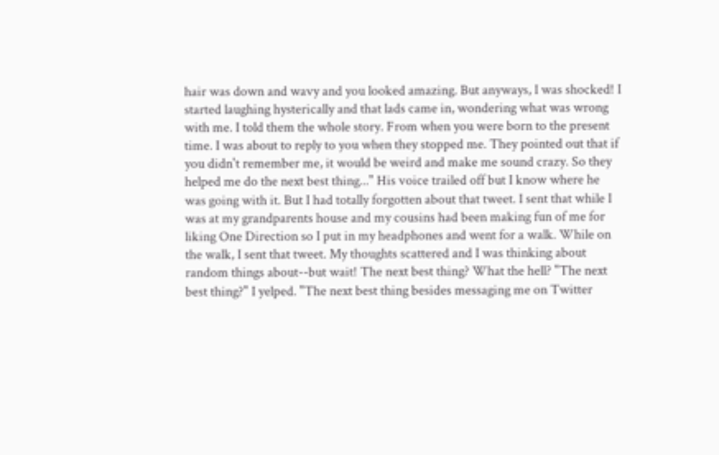hair was down and wavy and you looked amazing. But anyways, I was shocked! I started laughing hysterically and that lads came in, wondering what was wrong with me. I told them the whole story. From when you were born to the present time. I was about to reply to you when they stopped me. They pointed out that if you didn't remember me, it would be weird and make me sound crazy. So they helped me do the next best thing..." His voice trailed off but I know where he was going with it. But I had totally forgotten about that tweet. I sent that while I was at my grandparents house and my cousins had been making fun of me for liking One Direction so I put in my headphones and went for a walk. While on the walk, I sent that tweet. My thoughts scattered and I was thinking about random things about--but wait! The next best thing? What the hell? "The next best thing?" I yelped. "The next best thing besides messaging me on Twitter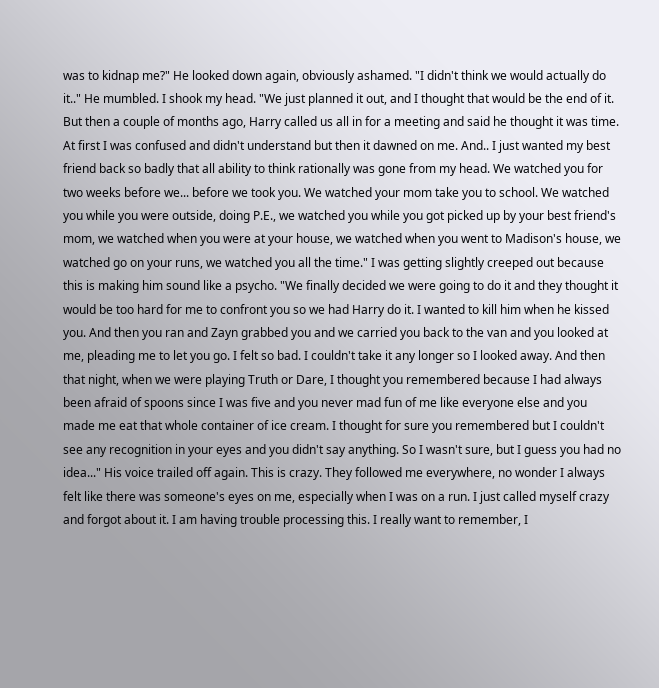was to kidnap me?" He looked down again, obviously ashamed. "I didn't think we would actually do it.." He mumbled. I shook my head. "We just planned it out, and I thought that would be the end of it. But then a couple of months ago, Harry called us all in for a meeting and said he thought it was time. At first I was confused and didn't understand but then it dawned on me. And.. I just wanted my best friend back so badly that all ability to think rationally was gone from my head. We watched you for two weeks before we... before we took you. We watched your mom take you to school. We watched you while you were outside, doing P.E., we watched you while you got picked up by your best friend's mom, we watched when you were at your house, we watched when you went to Madison's house, we watched go on your runs, we watched you all the time." I was getting slightly creeped out because this is making him sound like a psycho. "We finally decided we were going to do it and they thought it would be too hard for me to confront you so we had Harry do it. I wanted to kill him when he kissed you. And then you ran and Zayn grabbed you and we carried you back to the van and you looked at me, pleading me to let you go. I felt so bad. I couldn't take it any longer so I looked away. And then that night, when we were playing Truth or Dare, I thought you remembered because I had always been afraid of spoons since I was five and you never mad fun of me like everyone else and you made me eat that whole container of ice cream. I thought for sure you remembered but I couldn't see any recognition in your eyes and you didn't say anything. So I wasn't sure, but I guess you had no idea..." His voice trailed off again. This is crazy. They followed me everywhere, no wonder I always felt like there was someone's eyes on me, especially when I was on a run. I just called myself crazy and forgot about it. I am having trouble processing this. I really want to remember, I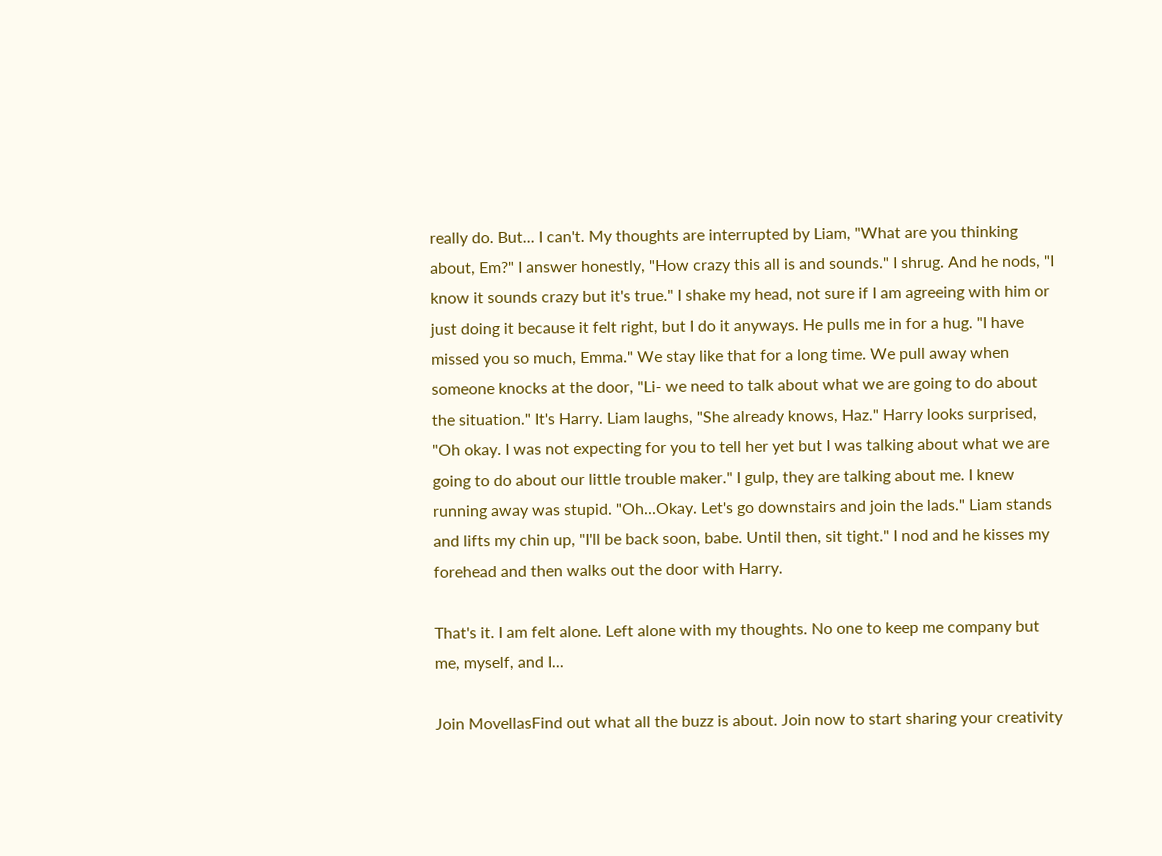really do. But... I can't. My thoughts are interrupted by Liam, "What are you thinking about, Em?" I answer honestly, "How crazy this all is and sounds." I shrug. And he nods, "I know it sounds crazy but it's true." I shake my head, not sure if I am agreeing with him or just doing it because it felt right, but I do it anyways. He pulls me in for a hug. "I have missed you so much, Emma." We stay like that for a long time. We pull away when someone knocks at the door, "Li- we need to talk about what we are going to do about the situation." It's Harry. Liam laughs, "She already knows, Haz." Harry looks surprised, "Oh okay. I was not expecting for you to tell her yet but I was talking about what we are going to do about our little trouble maker." I gulp, they are talking about me. I knew running away was stupid. "Oh...Okay. Let's go downstairs and join the lads." Liam stands and lifts my chin up, "I'll be back soon, babe. Until then, sit tight." I nod and he kisses my forehead and then walks out the door with Harry.

That's it. I am felt alone. Left alone with my thoughts. No one to keep me company but me, myself, and I...

Join MovellasFind out what all the buzz is about. Join now to start sharing your creativity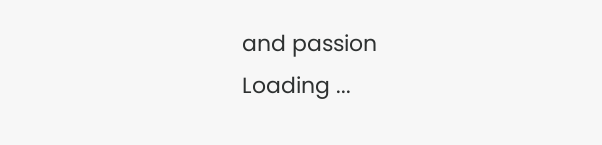and passion
Loading ...